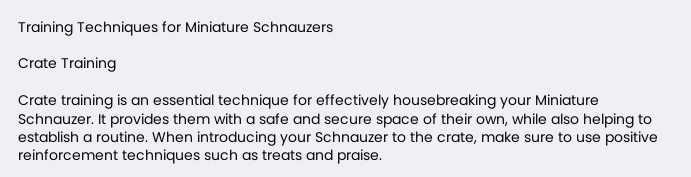Training Techniques for Miniature Schnauzers

Crate Training

Crate training is an essential technique for effectively housebreaking your Miniature Schnauzer. It provides them with a safe and secure space of their own, while also helping to establish a routine. When introducing your Schnauzer to the crate, make sure to use positive reinforcement techniques such as treats and praise.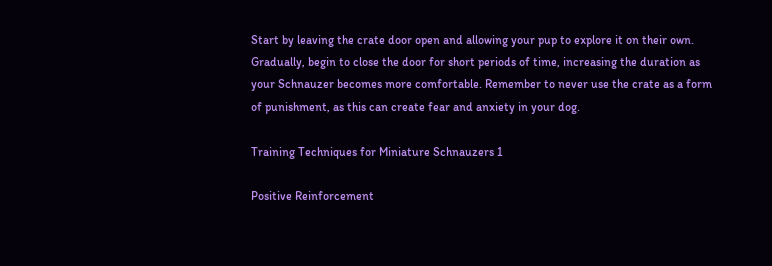Start by leaving the crate door open and allowing your pup to explore it on their own. Gradually, begin to close the door for short periods of time, increasing the duration as your Schnauzer becomes more comfortable. Remember to never use the crate as a form of punishment, as this can create fear and anxiety in your dog.

Training Techniques for Miniature Schnauzers 1

Positive Reinforcement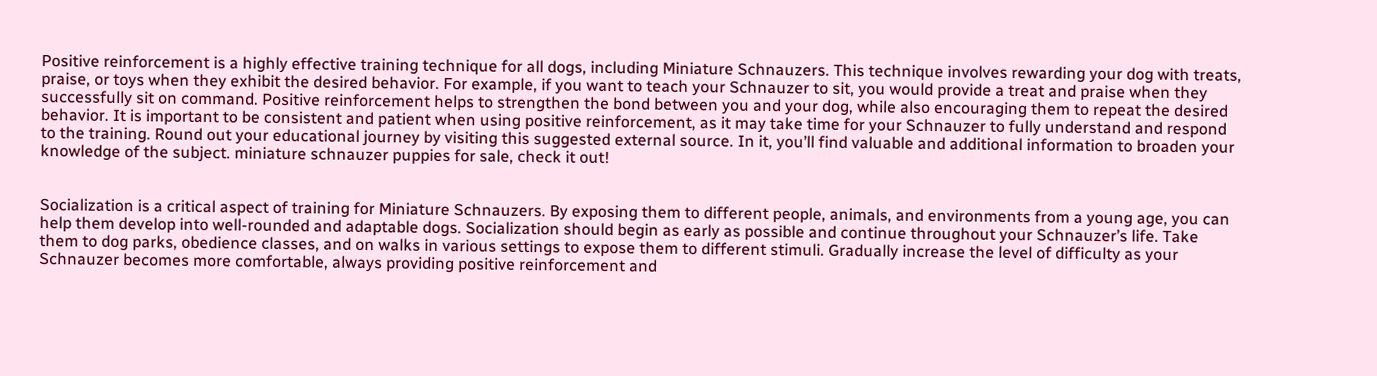Positive reinforcement is a highly effective training technique for all dogs, including Miniature Schnauzers. This technique involves rewarding your dog with treats, praise, or toys when they exhibit the desired behavior. For example, if you want to teach your Schnauzer to sit, you would provide a treat and praise when they successfully sit on command. Positive reinforcement helps to strengthen the bond between you and your dog, while also encouraging them to repeat the desired behavior. It is important to be consistent and patient when using positive reinforcement, as it may take time for your Schnauzer to fully understand and respond to the training. Round out your educational journey by visiting this suggested external source. In it, you’ll find valuable and additional information to broaden your knowledge of the subject. miniature schnauzer puppies for sale, check it out!


Socialization is a critical aspect of training for Miniature Schnauzers. By exposing them to different people, animals, and environments from a young age, you can help them develop into well-rounded and adaptable dogs. Socialization should begin as early as possible and continue throughout your Schnauzer’s life. Take them to dog parks, obedience classes, and on walks in various settings to expose them to different stimuli. Gradually increase the level of difficulty as your Schnauzer becomes more comfortable, always providing positive reinforcement and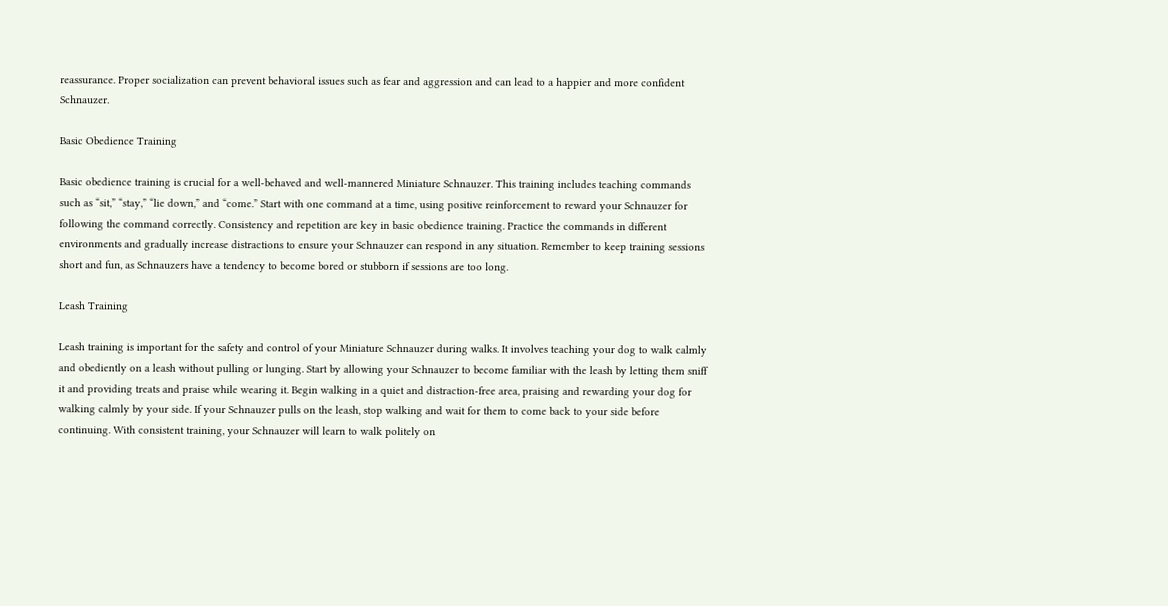reassurance. Proper socialization can prevent behavioral issues such as fear and aggression and can lead to a happier and more confident Schnauzer.

Basic Obedience Training

Basic obedience training is crucial for a well-behaved and well-mannered Miniature Schnauzer. This training includes teaching commands such as “sit,” “stay,” “lie down,” and “come.” Start with one command at a time, using positive reinforcement to reward your Schnauzer for following the command correctly. Consistency and repetition are key in basic obedience training. Practice the commands in different environments and gradually increase distractions to ensure your Schnauzer can respond in any situation. Remember to keep training sessions short and fun, as Schnauzers have a tendency to become bored or stubborn if sessions are too long.

Leash Training

Leash training is important for the safety and control of your Miniature Schnauzer during walks. It involves teaching your dog to walk calmly and obediently on a leash without pulling or lunging. Start by allowing your Schnauzer to become familiar with the leash by letting them sniff it and providing treats and praise while wearing it. Begin walking in a quiet and distraction-free area, praising and rewarding your dog for walking calmly by your side. If your Schnauzer pulls on the leash, stop walking and wait for them to come back to your side before continuing. With consistent training, your Schnauzer will learn to walk politely on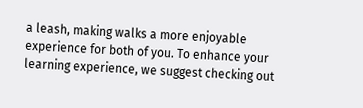a leash, making walks a more enjoyable experience for both of you. To enhance your learning experience, we suggest checking out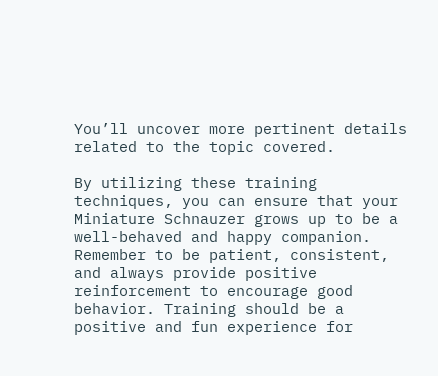You’ll uncover more pertinent details related to the topic covered.

By utilizing these training techniques, you can ensure that your Miniature Schnauzer grows up to be a well-behaved and happy companion. Remember to be patient, consistent, and always provide positive reinforcement to encourage good behavior. Training should be a positive and fun experience for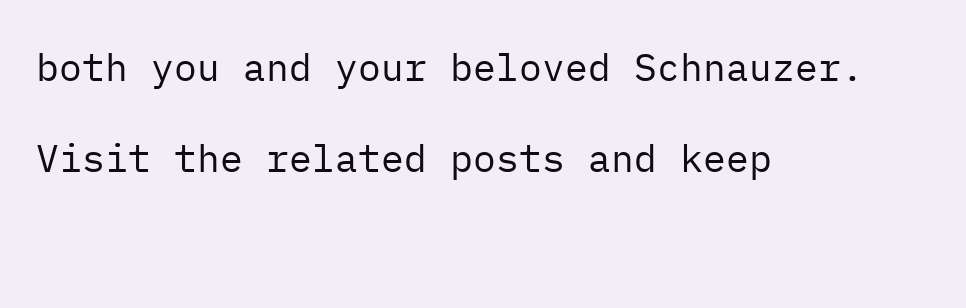both you and your beloved Schnauzer.

Visit the related posts and keep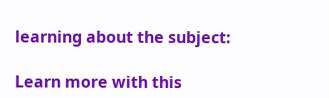learning about the subject:

Learn more with this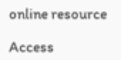online resource

Access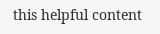this helpful content